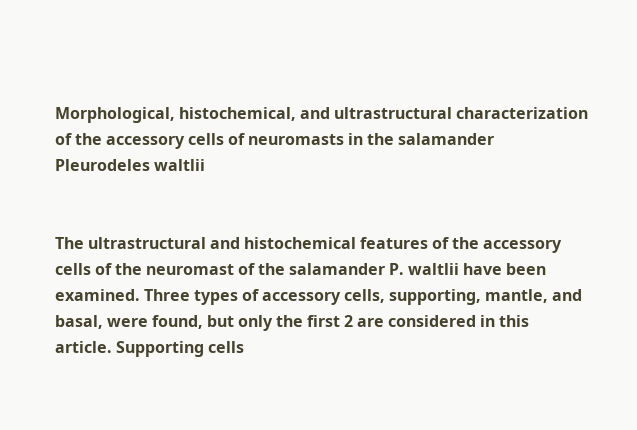Morphological, histochemical, and ultrastructural characterization of the accessory cells of neuromasts in the salamander Pleurodeles waltlii


The ultrastructural and histochemical features of the accessory cells of the neuromast of the salamander P. waltlii have been examined. Three types of accessory cells, supporting, mantle, and basal, were found, but only the first 2 are considered in this article. Supporting cells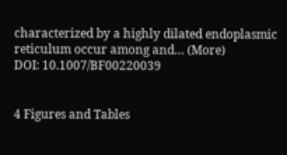characterized by a highly dilated endoplasmic reticulum occur among and… (More)
DOI: 10.1007/BF00220039


4 Figures and Tables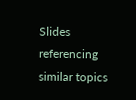Slides referencing similar topics